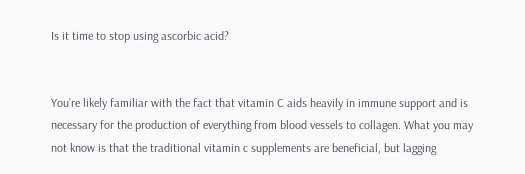Is it time to stop using ascorbic acid?


You’re likely familiar with the fact that vitamin C aids heavily in immune support and is necessary for the production of everything from blood vessels to collagen. What you may not know is that the traditional vitamin c supplements are beneficial, but lagging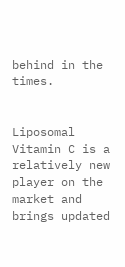behind in the times.


Liposomal Vitamin C is a relatively new player on the market and brings updated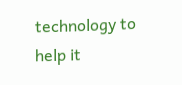technology to help it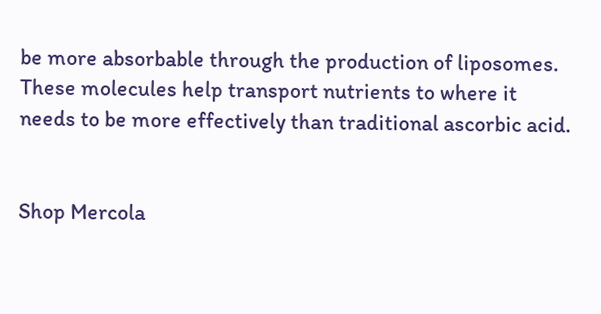be more absorbable through the production of liposomes. These molecules help transport nutrients to where it needs to be more effectively than traditional ascorbic acid.


Shop Mercola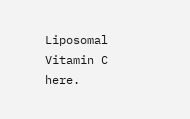Liposomal Vitamin C here.